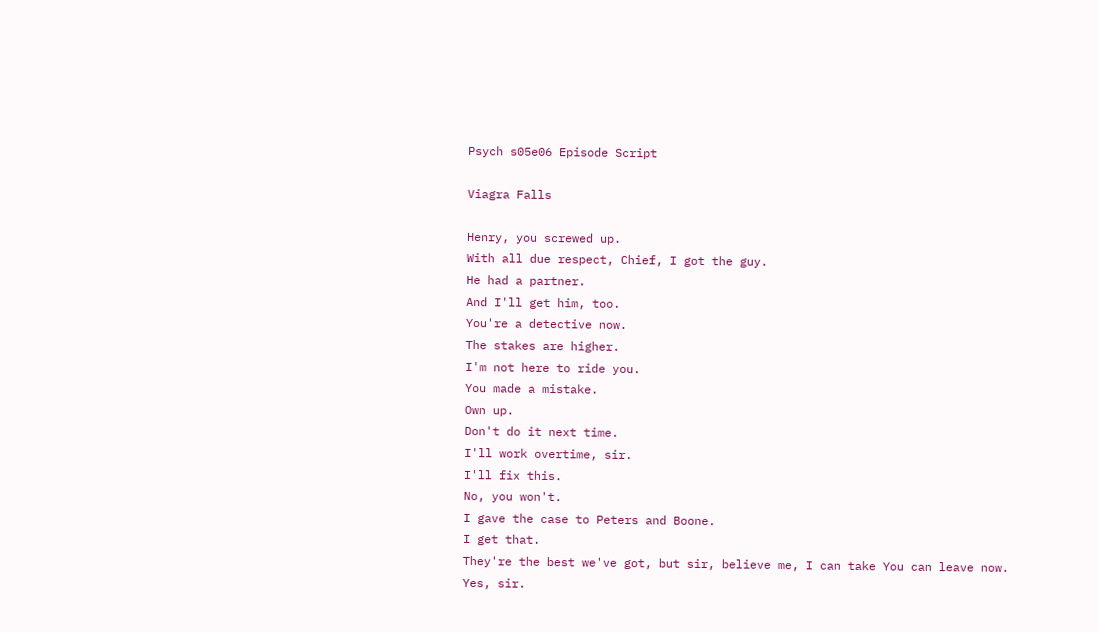Psych s05e06 Episode Script

Viagra Falls

Henry, you screwed up.
With all due respect, Chief, I got the guy.
He had a partner.
And I'll get him, too.
You're a detective now.
The stakes are higher.
I'm not here to ride you.
You made a mistake.
Own up.
Don't do it next time.
I'll work overtime, sir.
I'll fix this.
No, you won't.
I gave the case to Peters and Boone.
I get that.
They're the best we've got, but sir, believe me, I can take You can leave now.
Yes, sir.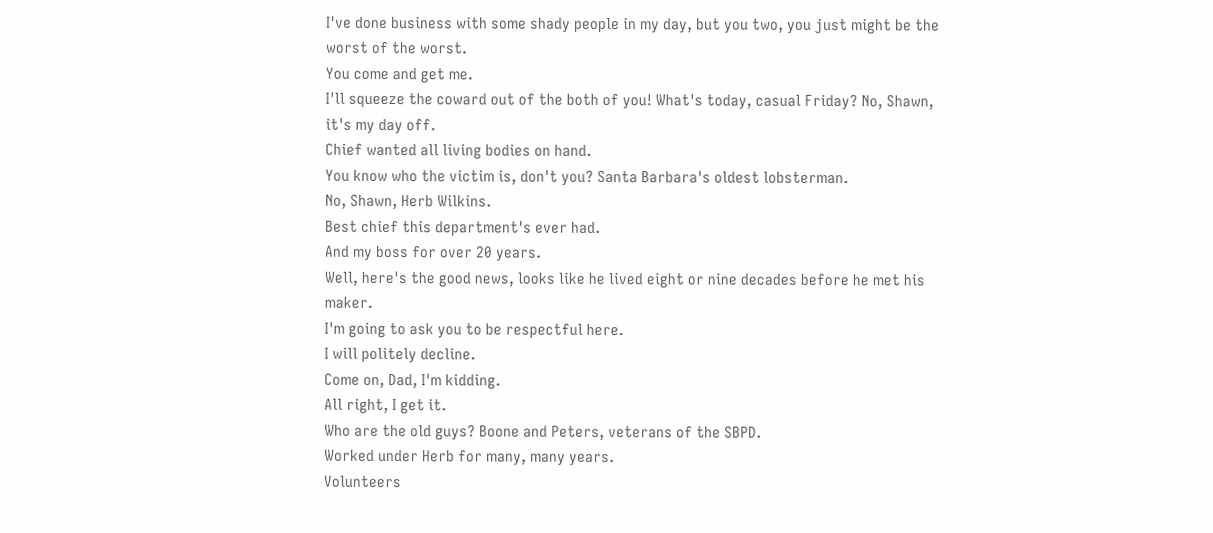I've done business with some shady people in my day, but you two, you just might be the worst of the worst.
You come and get me.
I'll squeeze the coward out of the both of you! What's today, casual Friday? No, Shawn, it's my day off.
Chief wanted all living bodies on hand.
You know who the victim is, don't you? Santa Barbara's oldest lobsterman.
No, Shawn, Herb Wilkins.
Best chief this department's ever had.
And my boss for over 20 years.
Well, here's the good news, looks like he lived eight or nine decades before he met his maker.
I'm going to ask you to be respectful here.
I will politely decline.
Come on, Dad, I'm kidding.
All right, I get it.
Who are the old guys? Boone and Peters, veterans of the SBPD.
Worked under Herb for many, many years.
Volunteers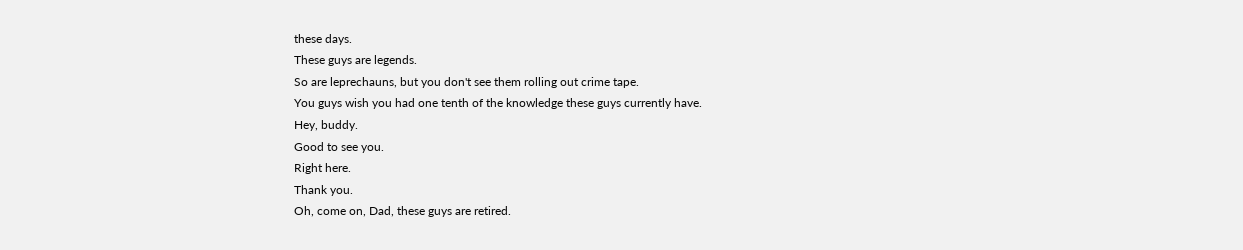these days.
These guys are legends.
So are leprechauns, but you don't see them rolling out crime tape.
You guys wish you had one tenth of the knowledge these guys currently have.
Hey, buddy.
Good to see you.
Right here.
Thank you.
Oh, come on, Dad, these guys are retired.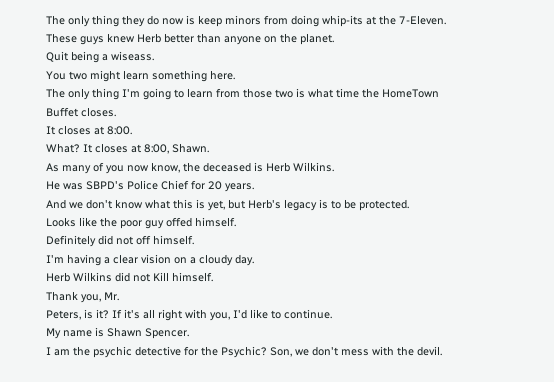The only thing they do now is keep minors from doing whip-its at the 7-Eleven.
These guys knew Herb better than anyone on the planet.
Quit being a wiseass.
You two might learn something here.
The only thing I'm going to learn from those two is what time the HomeTown Buffet closes.
It closes at 8:00.
What? It closes at 8:00, Shawn.
As many of you now know, the deceased is Herb Wilkins.
He was SBPD's Police Chief for 20 years.
And we don't know what this is yet, but Herb's legacy is to be protected.
Looks like the poor guy offed himself.
Definitely did not off himself.
I'm having a clear vision on a cloudy day.
Herb Wilkins did not Kill himself.
Thank you, Mr.
Peters, is it? If it's all right with you, I'd like to continue.
My name is Shawn Spencer.
I am the psychic detective for the Psychic? Son, we don't mess with the devil.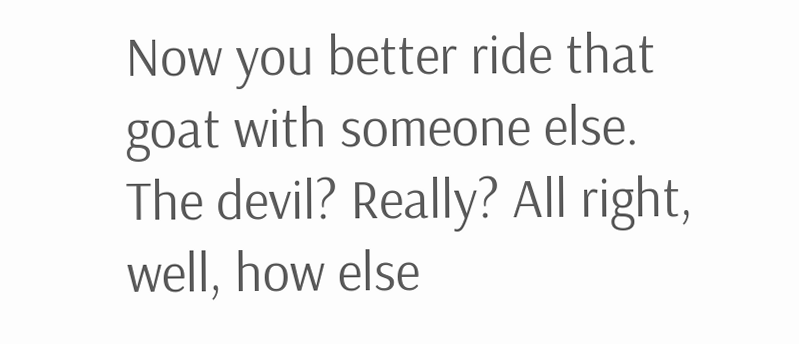Now you better ride that goat with someone else.
The devil? Really? All right, well, how else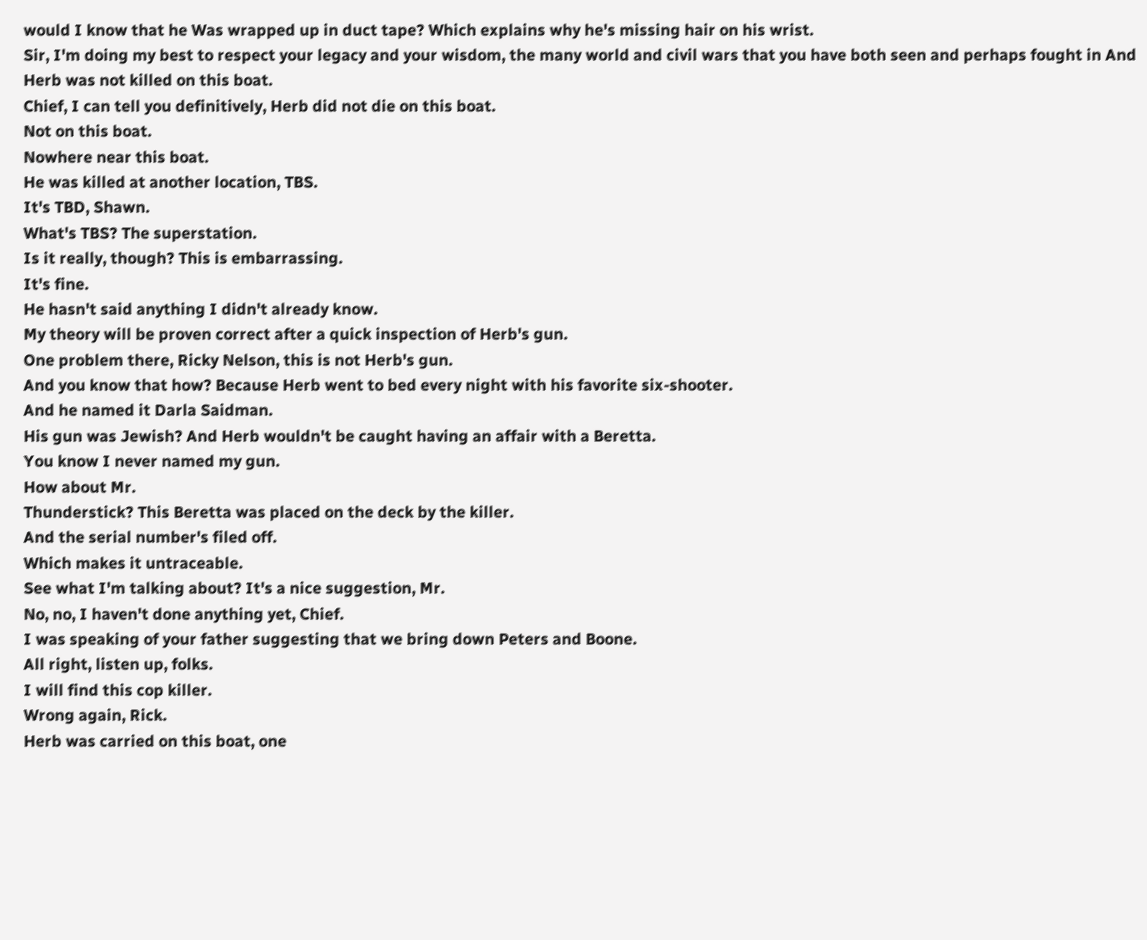would I know that he Was wrapped up in duct tape? Which explains why he's missing hair on his wrist.
Sir, I'm doing my best to respect your legacy and your wisdom, the many world and civil wars that you have both seen and perhaps fought in And Herb was not killed on this boat.
Chief, I can tell you definitively, Herb did not die on this boat.
Not on this boat.
Nowhere near this boat.
He was killed at another location, TBS.
It's TBD, Shawn.
What's TBS? The superstation.
Is it really, though? This is embarrassing.
It's fine.
He hasn't said anything I didn't already know.
My theory will be proven correct after a quick inspection of Herb's gun.
One problem there, Ricky Nelson, this is not Herb's gun.
And you know that how? Because Herb went to bed every night with his favorite six-shooter.
And he named it Darla Saidman.
His gun was Jewish? And Herb wouldn't be caught having an affair with a Beretta.
You know I never named my gun.
How about Mr.
Thunderstick? This Beretta was placed on the deck by the killer.
And the serial number's filed off.
Which makes it untraceable.
See what I'm talking about? It's a nice suggestion, Mr.
No, no, I haven't done anything yet, Chief.
I was speaking of your father suggesting that we bring down Peters and Boone.
All right, listen up, folks.
I will find this cop killer.
Wrong again, Rick.
Herb was carried on this boat, one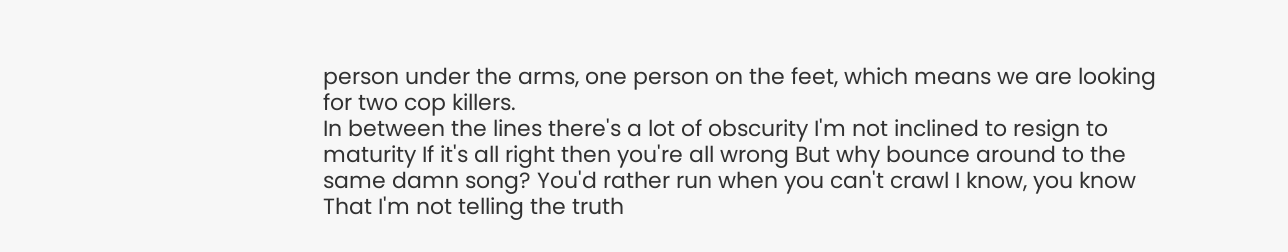person under the arms, one person on the feet, which means we are looking for two cop killers.
In between the lines there's a lot of obscurity I'm not inclined to resign to maturity If it's all right then you're all wrong But why bounce around to the same damn song? You'd rather run when you can't crawl I know, you know That I'm not telling the truth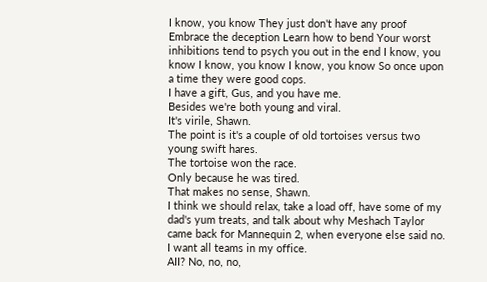I know, you know They just don't have any proof Embrace the deception Learn how to bend Your worst inhibitions tend to psych you out in the end I know, you know I know, you know I know, you know So once upon a time they were good cops.
I have a gift, Gus, and you have me.
Besides we're both young and viral.
It's virile, Shawn.
The point is it's a couple of old tortoises versus two young swift hares.
The tortoise won the race.
Only because he was tired.
That makes no sense, Shawn.
I think we should relax, take a load off, have some of my dad's yum treats, and talk about why Meshach Taylor came back for Mannequin 2, when everyone else said no.
I want all teams in my office.
AII? No, no, no,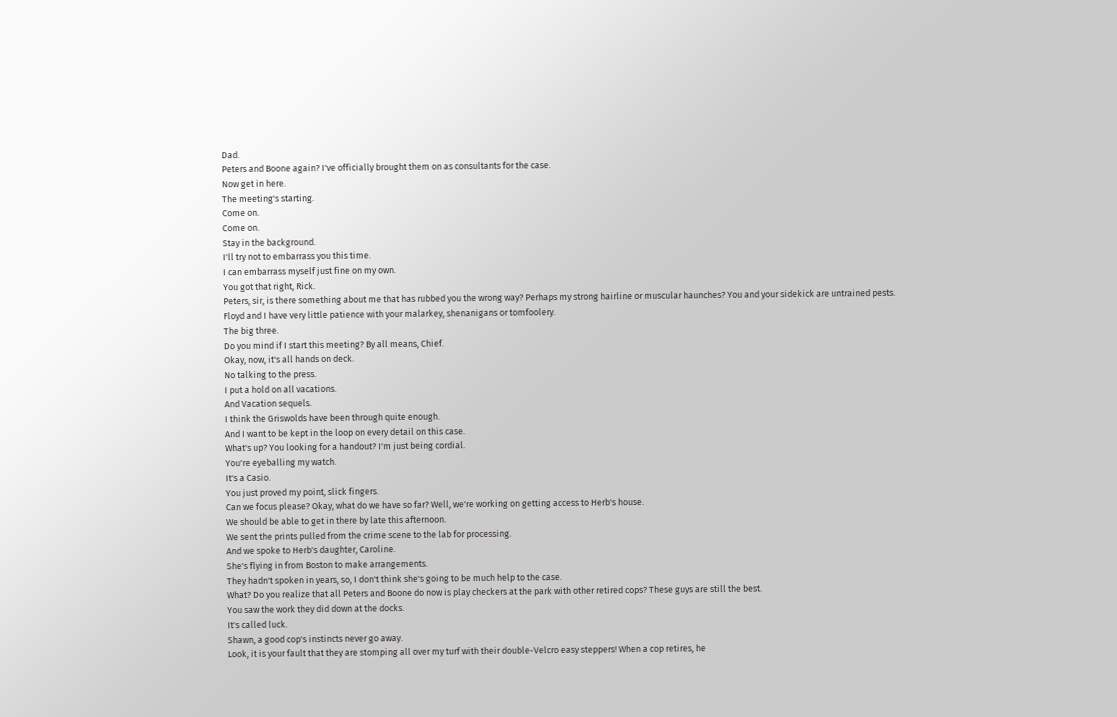Dad.
Peters and Boone again? I've officially brought them on as consultants for the case.
Now get in here.
The meeting's starting.
Come on.
Come on.
Stay in the background.
I'll try not to embarrass you this time.
I can embarrass myself just fine on my own.
You got that right, Rick.
Peters, sir, is there something about me that has rubbed you the wrong way? Perhaps my strong hairline or muscular haunches? You and your sidekick are untrained pests.
Floyd and I have very little patience with your malarkey, shenanigans or tomfoolery.
The big three.
Do you mind if I start this meeting? By all means, Chief.
Okay, now, it's all hands on deck.
No talking to the press.
I put a hold on all vacations.
And Vacation sequels.
I think the Griswolds have been through quite enough.
And I want to be kept in the loop on every detail on this case.
What's up? You looking for a handout? I'm just being cordial.
You're eyeballing my watch.
It's a Casio.
You just proved my point, slick fingers.
Can we focus please? Okay, what do we have so far? Well, we're working on getting access to Herb's house.
We should be able to get in there by late this afternoon.
We sent the prints pulled from the crime scene to the lab for processing.
And we spoke to Herb's daughter, Caroline.
She's flying in from Boston to make arrangements.
They hadn't spoken in years, so, I don't think she's going to be much help to the case.
What? Do you realize that all Peters and Boone do now is play checkers at the park with other retired cops? These guys are still the best.
You saw the work they did down at the docks.
It's called luck.
Shawn, a good cop's instincts never go away.
Look, it is your fault that they are stomping all over my turf with their double-Velcro easy steppers! When a cop retires, he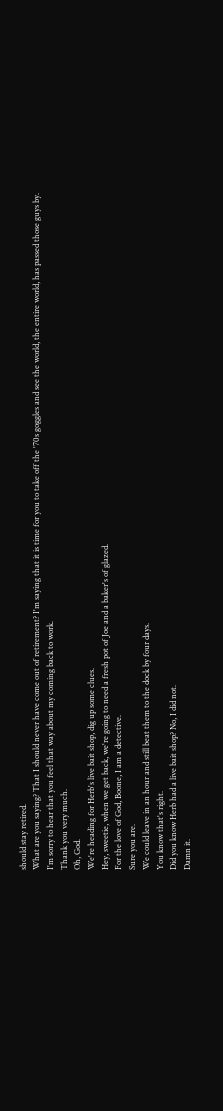should stay retired.
What are you saying? That I should never have come out of retirement? I'm saying that it is time for you to take off the '70s goggles and see the world, the entire world, has passed those guys by.
I'm sorry to hear that you feel that way about my coming back to work.
Thank you very much.
Oh, God.
We're heading for Herb's live bait shop, dig up some clues.
Hey, sweetie, when we get back, we're going to need a fresh pot of Joe and a baker's of glazed.
For the love of God, Boone, I am a detective.
Sure you are.
We could leave in an hour and still beat them to the dock by four days.
You know that's right.
Did you know Herb had a live bait shop? No, I did not.
Damn it.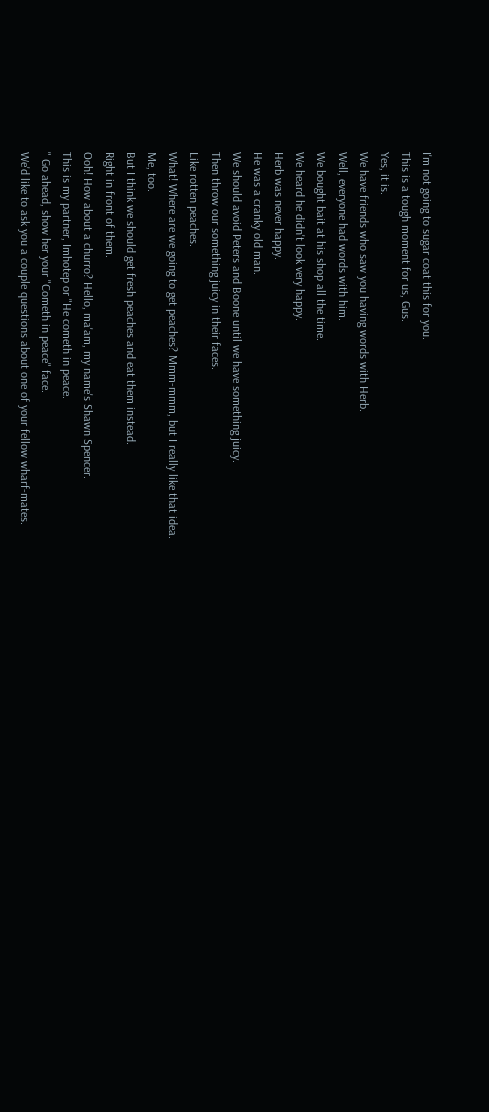I'm not going to sugar coat this for you.
This is a tough moment for us, Gus.
Yes, it is.
We have friends who saw you having words with Herb.
Well, everyone had words with him.
We bought bait at his shop all the time.
We heard he didn't look very happy.
Herb was never happy.
He was a cranky old man.
We should avoid Peters and Boone until we have something juicy.
Then throw our something juicy in their faces.
Like rotten peaches.
What! Where are we going to get peaches? Mmm-mmm, but I really like that idea.
Me, too.
But I think we should get fresh peaches and eat them instead.
Right in front of them.
Ooh! How about a churro? Hello, ma'am, my name's Shawn Spencer.
This is my partner, Imhotep or "He cometh in peace.
" Go ahead, show her your "Cometh in peace" face.
We'd like to ask you a couple questions about one of your fellow wharf-mates.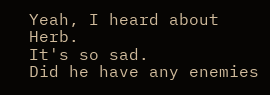Yeah, I heard about Herb.
It's so sad.
Did he have any enemies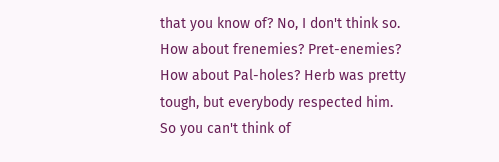that you know of? No, I don't think so.
How about frenemies? Pret-enemies? How about Pal-holes? Herb was pretty tough, but everybody respected him.
So you can't think of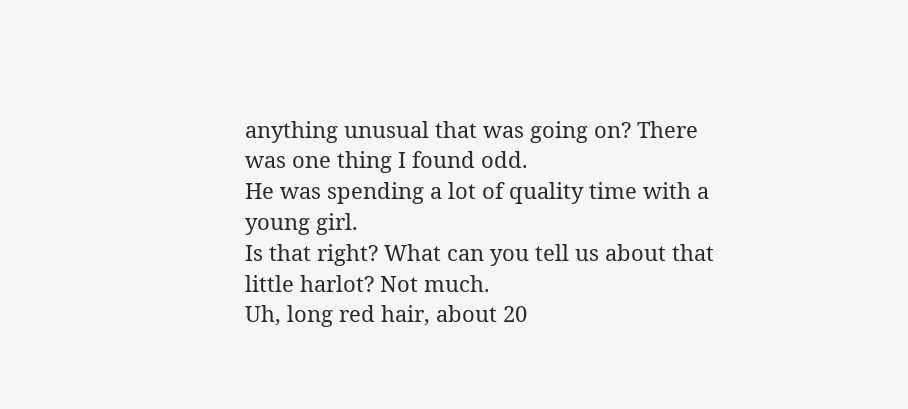anything unusual that was going on? There was one thing I found odd.
He was spending a lot of quality time with a young girl.
Is that right? What can you tell us about that little harlot? Not much.
Uh, long red hair, about 20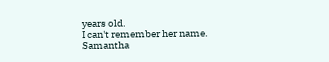years old.
I can't remember her name.
Samantha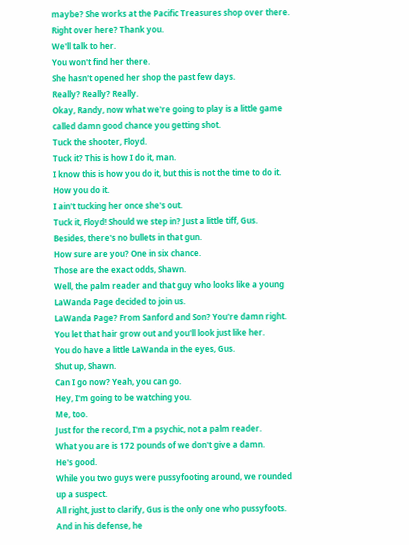maybe? She works at the Pacific Treasures shop over there.
Right over here? Thank you.
We'll talk to her.
You won't find her there.
She hasn't opened her shop the past few days.
Really? Really? Really.
Okay, Randy, now what we're going to play is a little game called damn good chance you getting shot.
Tuck the shooter, Floyd.
Tuck it? This is how I do it, man.
I know this is how you do it, but this is not the time to do it.
How you do it.
I ain't tucking her once she's out.
Tuck it, Floyd! Should we step in? Just a little tiff, Gus.
Besides, there's no bullets in that gun.
How sure are you? One in six chance.
Those are the exact odds, Shawn.
Well, the palm reader and that guy who looks like a young LaWanda Page decided to join us.
LaWanda Page? From Sanford and Son? You're damn right.
You let that hair grow out and you'll look just like her.
You do have a little LaWanda in the eyes, Gus.
Shut up, Shawn.
Can I go now? Yeah, you can go.
Hey, I'm going to be watching you.
Me, too.
Just for the record, I'm a psychic, not a palm reader.
What you are is 172 pounds of we don't give a damn.
He's good.
While you two guys were pussyfooting around, we rounded up a suspect.
All right, just to clarify, Gus is the only one who pussyfoots.
And in his defense, he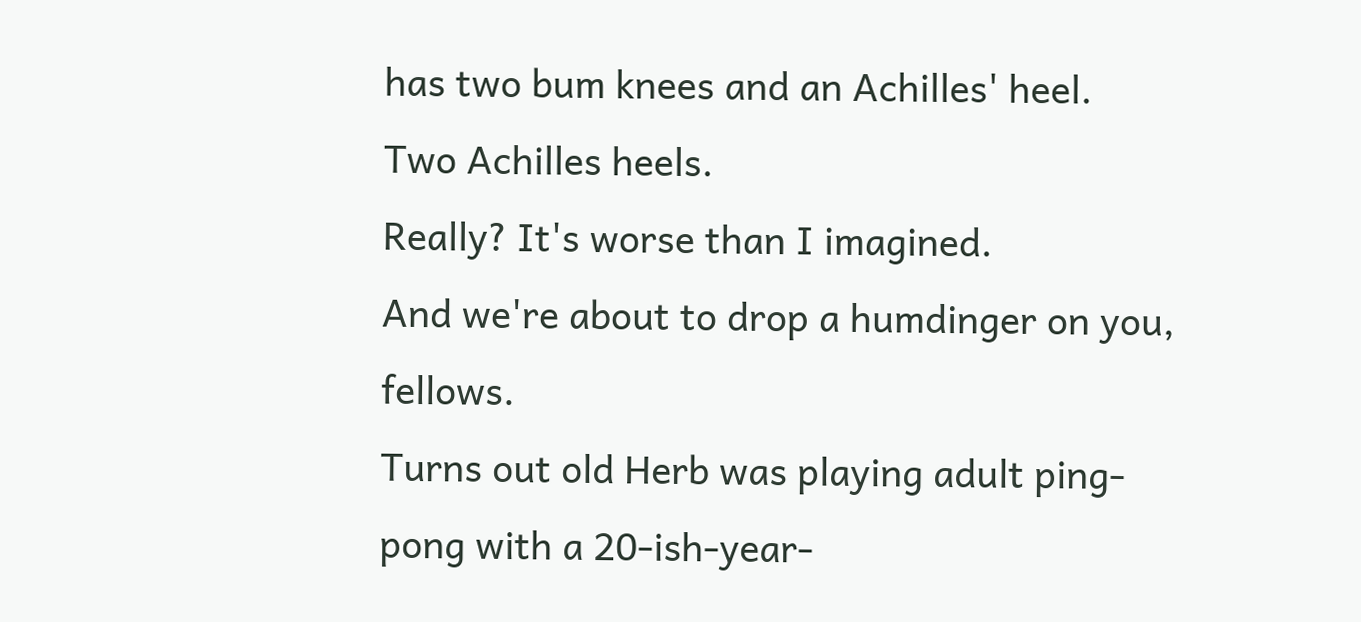has two bum knees and an Achilles' heel.
Two Achilles heels.
Really? It's worse than I imagined.
And we're about to drop a humdinger on you, fellows.
Turns out old Herb was playing adult ping-pong with a 20-ish-year-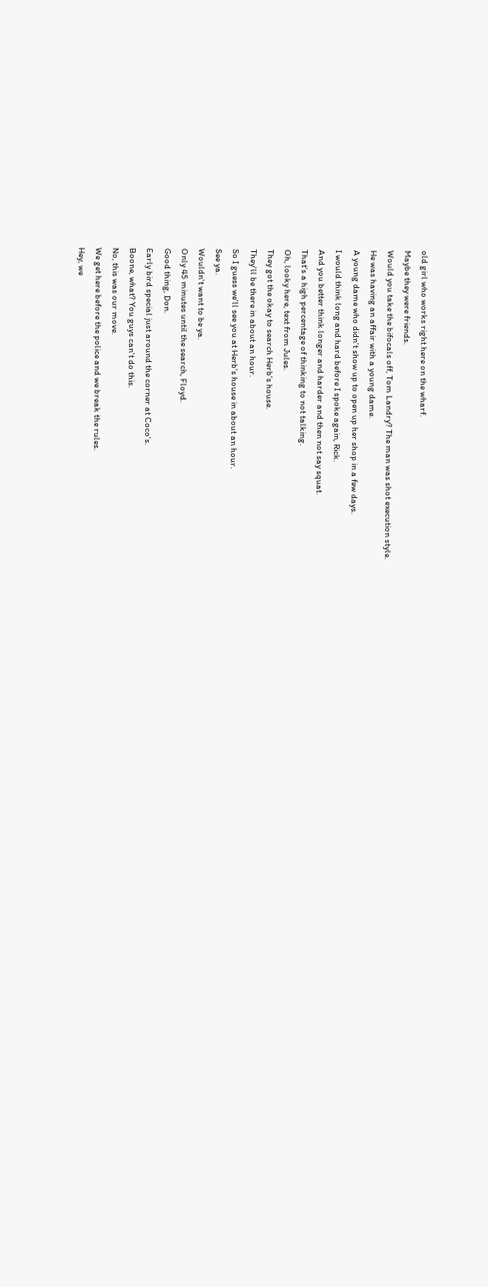old girl who works right here on the wharf.
Maybe they were friends.
Would you take the bifocals off, Tom Landry? The man was shot execution style.
He was having an affair with a young dame.
A young dame who didn't show up to open up her shop in a few days.
I would think long and hard before I spoke again, Rick.
And you better think longer and harder and then not say squat.
That's a high percentage of thinking to not talking.
Oh, looky here, text from Jules.
They got the okay to search Herb's house.
They'll be there in about an hour.
So I guess we'll see you at Herb's house in about an hour.
See ya.
Wouldn't want to be ya.
Only 45 minutes until the search, Floyd.
Good thing, Don.
Early bird special just around the corner at Coco's.
Boone, what? You guys can't do this.
No, this was our move.
We get here before the police and we break the rules.
Hey, we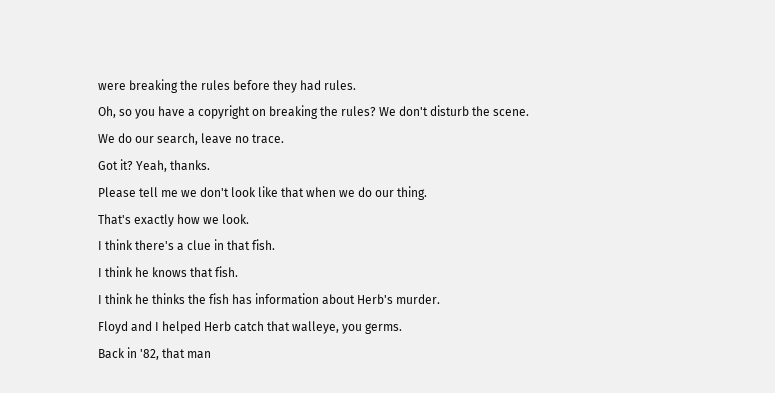were breaking the rules before they had rules.
Oh, so you have a copyright on breaking the rules? We don't disturb the scene.
We do our search, leave no trace.
Got it? Yeah, thanks.
Please tell me we don't look like that when we do our thing.
That's exactly how we look.
I think there's a clue in that fish.
I think he knows that fish.
I think he thinks the fish has information about Herb's murder.
Floyd and I helped Herb catch that walleye, you germs.
Back in '82, that man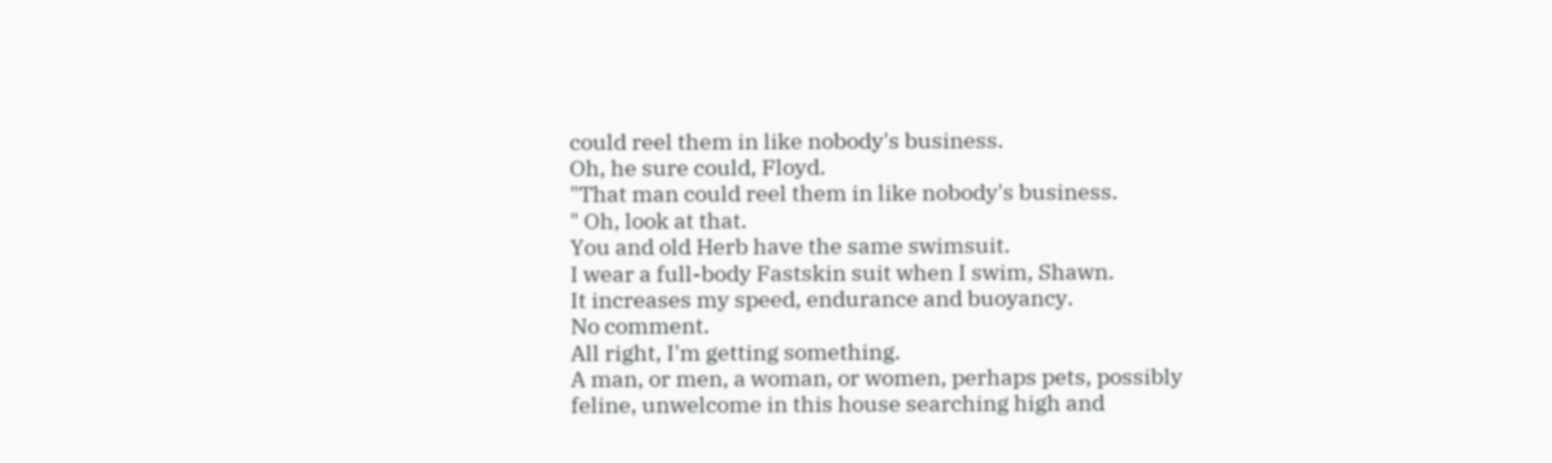could reel them in like nobody's business.
Oh, he sure could, Floyd.
"That man could reel them in like nobody's business.
" Oh, look at that.
You and old Herb have the same swimsuit.
I wear a full-body Fastskin suit when I swim, Shawn.
It increases my speed, endurance and buoyancy.
No comment.
All right, I'm getting something.
A man, or men, a woman, or women, perhaps pets, possibly feline, unwelcome in this house searching high and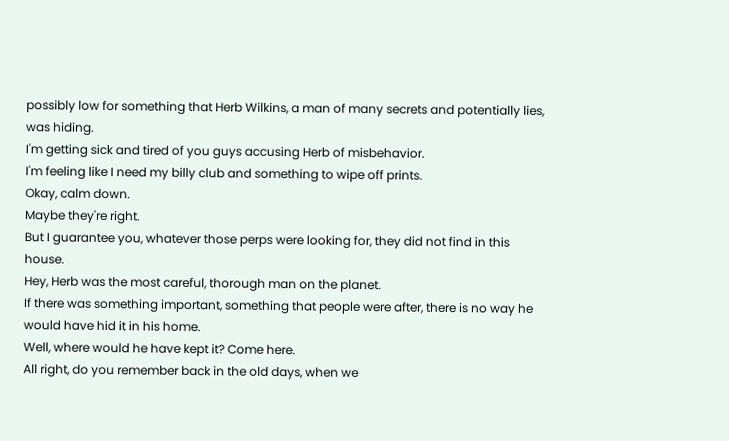possibly low for something that Herb Wilkins, a man of many secrets and potentially lies, was hiding.
I'm getting sick and tired of you guys accusing Herb of misbehavior.
I'm feeling like I need my billy club and something to wipe off prints.
Okay, calm down.
Maybe they're right.
But I guarantee you, whatever those perps were looking for, they did not find in this house.
Hey, Herb was the most careful, thorough man on the planet.
If there was something important, something that people were after, there is no way he would have hid it in his home.
Well, where would he have kept it? Come here.
All right, do you remember back in the old days, when we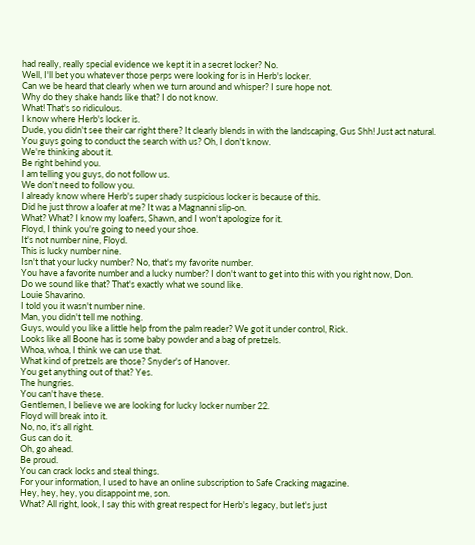had really, really special evidence we kept it in a secret locker? No.
Well, I'll bet you whatever those perps were looking for is in Herb's locker.
Can we be heard that clearly when we turn around and whisper? I sure hope not.
Why do they shake hands like that? I do not know.
What! That's so ridiculous.
I know where Herb's locker is.
Dude, you didn't see their car right there? It clearly blends in with the landscaping, Gus Shh! Just act natural.
You guys going to conduct the search with us? Oh, I don't know.
We're thinking about it.
Be right behind you.
I am telling you guys, do not follow us.
We don't need to follow you.
I already know where Herb's super shady suspicious locker is because of this.
Did he just throw a loafer at me? It was a Magnanni slip-on.
What? What? I know my loafers, Shawn, and I won't apologize for it.
Floyd, I think you're going to need your shoe.
It's not number nine, Floyd.
This is lucky number nine.
Isn't that your lucky number? No, that's my favorite number.
You have a favorite number and a lucky number? I don't want to get into this with you right now, Don.
Do we sound like that? That's exactly what we sound like.
Louie Shavarino.
I told you it wasn't number nine.
Man, you didn't tell me nothing.
Guys, would you like a little help from the palm reader? We got it under control, Rick.
Looks like all Boone has is some baby powder and a bag of pretzels.
Whoa, whoa, I think we can use that.
What kind of pretzels are those? Snyder's of Hanover.
You get anything out of that? Yes.
The hungries.
You can't have these.
Gentlemen, I believe we are looking for lucky locker number 22.
Floyd will break into it.
No, no, it's all right.
Gus can do it.
Oh, go ahead.
Be proud.
You can crack locks and steal things.
For your information, I used to have an online subscription to Safe Cracking magazine.
Hey, hey, hey, you disappoint me, son.
What? All right, look, I say this with great respect for Herb's legacy, but let's just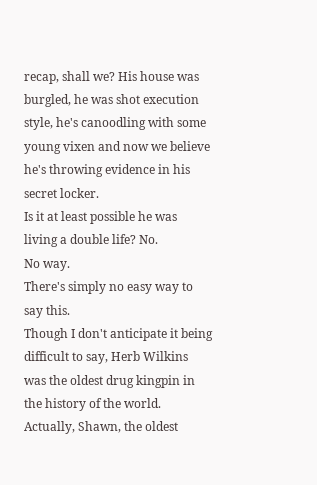recap, shall we? His house was burgled, he was shot execution style, he's canoodling with some young vixen and now we believe he's throwing evidence in his secret locker.
Is it at least possible he was living a double life? No.
No way.
There's simply no easy way to say this.
Though I don't anticipate it being difficult to say, Herb Wilkins was the oldest drug kingpin in the history of the world.
Actually, Shawn, the oldest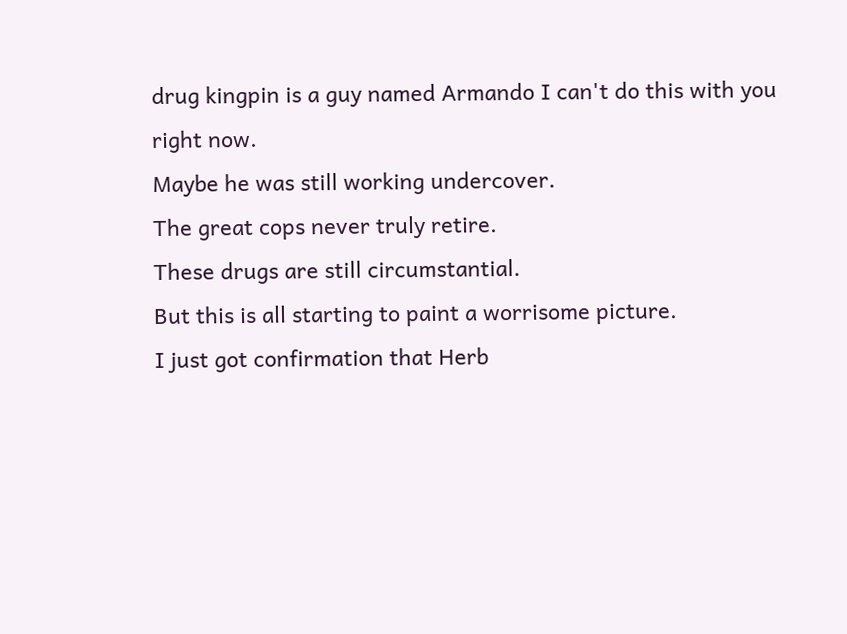drug kingpin is a guy named Armando I can't do this with you right now.
Maybe he was still working undercover.
The great cops never truly retire.
These drugs are still circumstantial.
But this is all starting to paint a worrisome picture.
I just got confirmation that Herb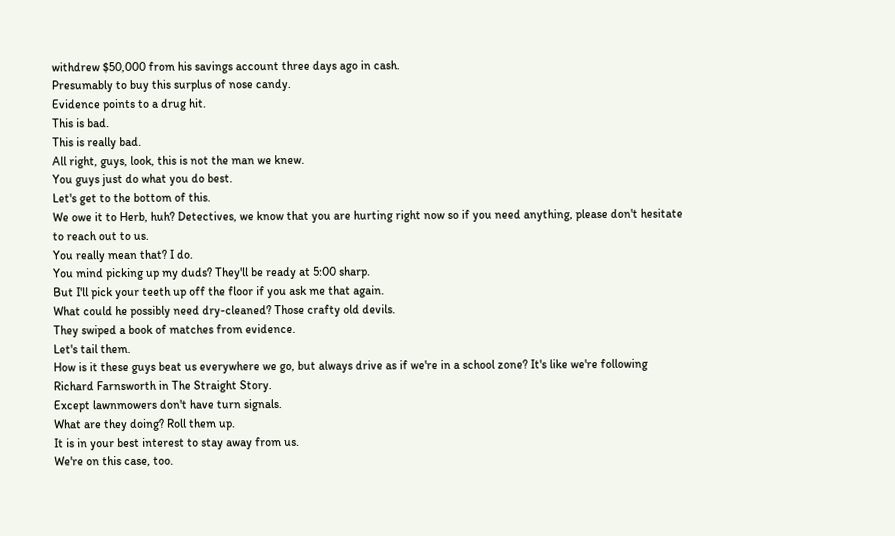withdrew $50,000 from his savings account three days ago in cash.
Presumably to buy this surplus of nose candy.
Evidence points to a drug hit.
This is bad.
This is really bad.
All right, guys, look, this is not the man we knew.
You guys just do what you do best.
Let's get to the bottom of this.
We owe it to Herb, huh? Detectives, we know that you are hurting right now so if you need anything, please don't hesitate to reach out to us.
You really mean that? I do.
You mind picking up my duds? They'll be ready at 5:00 sharp.
But I'll pick your teeth up off the floor if you ask me that again.
What could he possibly need dry-cleaned? Those crafty old devils.
They swiped a book of matches from evidence.
Let's tail them.
How is it these guys beat us everywhere we go, but always drive as if we're in a school zone? It's like we're following Richard Farnsworth in The Straight Story.
Except lawnmowers don't have turn signals.
What are they doing? Roll them up.
It is in your best interest to stay away from us.
We're on this case, too.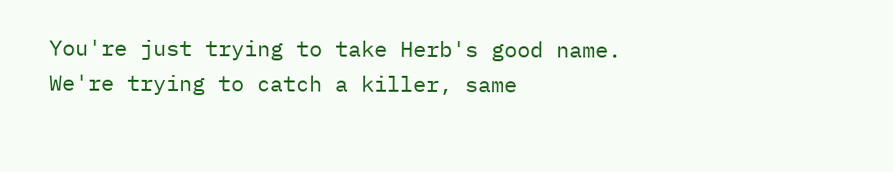You're just trying to take Herb's good name.
We're trying to catch a killer, same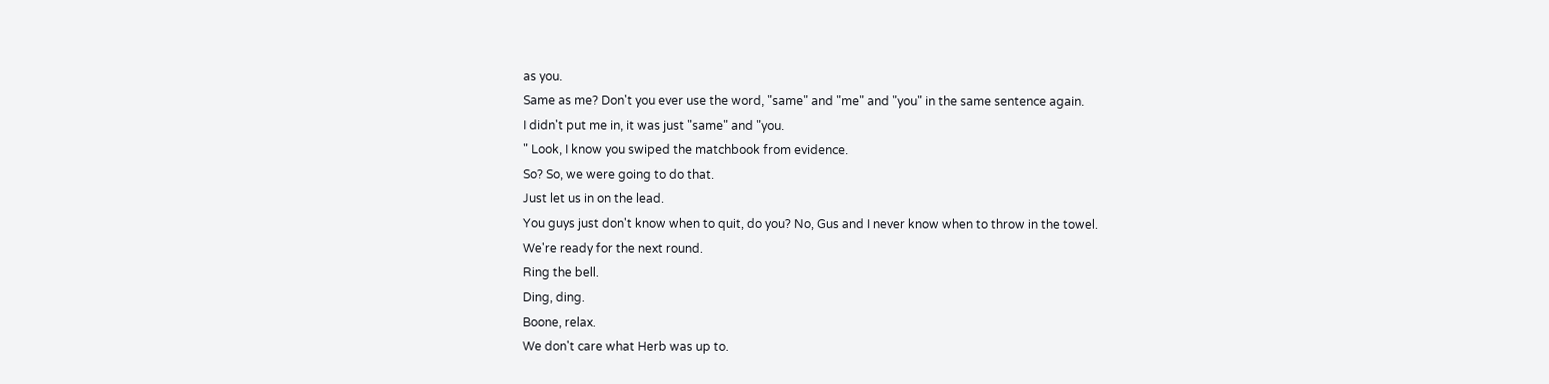as you.
Same as me? Don't you ever use the word, "same" and "me" and "you" in the same sentence again.
I didn't put me in, it was just "same" and "you.
" Look, I know you swiped the matchbook from evidence.
So? So, we were going to do that.
Just let us in on the lead.
You guys just don't know when to quit, do you? No, Gus and I never know when to throw in the towel.
We're ready for the next round.
Ring the bell.
Ding, ding.
Boone, relax.
We don't care what Herb was up to.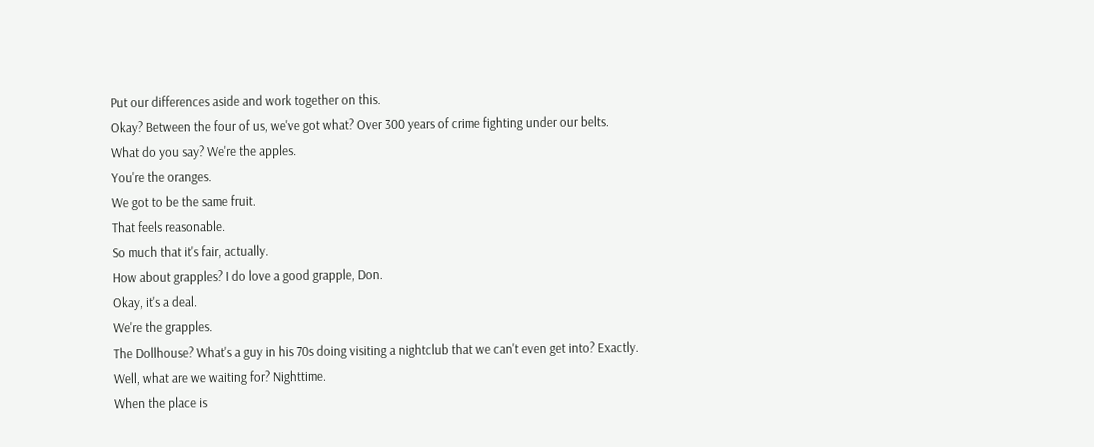Put our differences aside and work together on this.
Okay? Between the four of us, we've got what? Over 300 years of crime fighting under our belts.
What do you say? We're the apples.
You're the oranges.
We got to be the same fruit.
That feels reasonable.
So much that it's fair, actually.
How about grapples? I do love a good grapple, Don.
Okay, it's a deal.
We're the grapples.
The Dollhouse? What's a guy in his 70s doing visiting a nightclub that we can't even get into? Exactly.
Well, what are we waiting for? Nighttime.
When the place is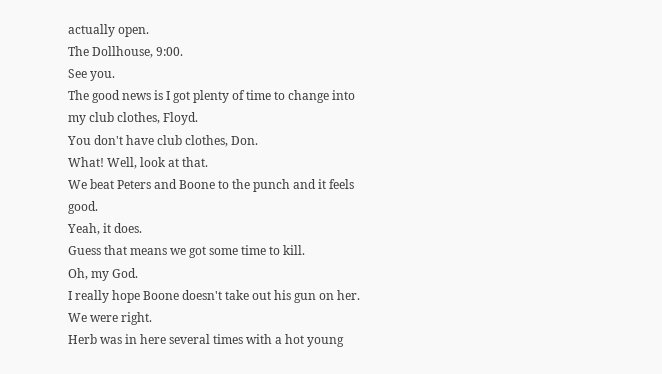actually open.
The Dollhouse, 9:00.
See you.
The good news is I got plenty of time to change into my club clothes, Floyd.
You don't have club clothes, Don.
What! Well, look at that.
We beat Peters and Boone to the punch and it feels good.
Yeah, it does.
Guess that means we got some time to kill.
Oh, my God.
I really hope Boone doesn't take out his gun on her.
We were right.
Herb was in here several times with a hot young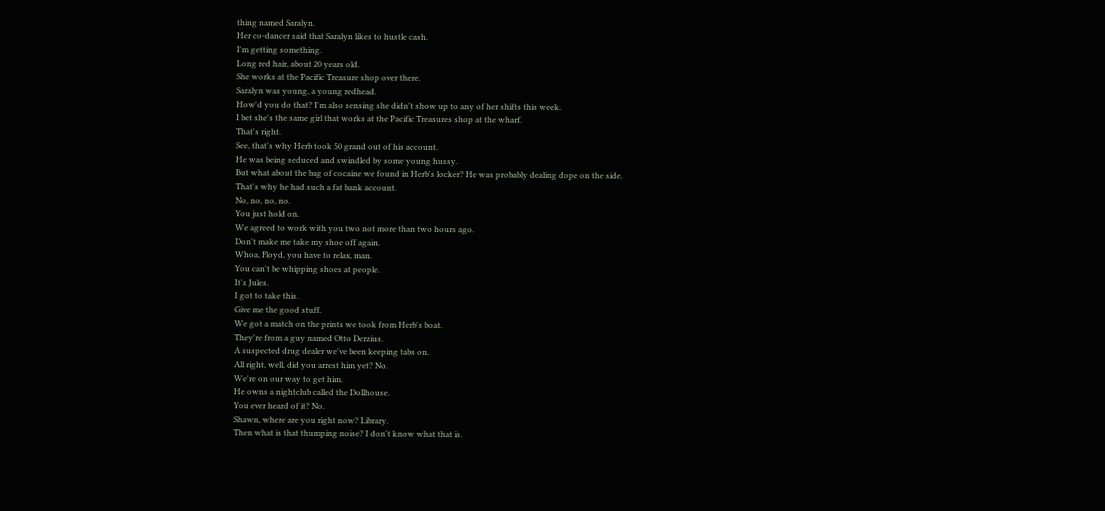thing named Saralyn.
Her co-dancer said that Saralyn likes to hustle cash.
I'm getting something.
Long red hair, about 20 years old.
She works at the Pacific Treasure shop over there.
Saralyn was young, a young redhead.
How'd you do that? I'm also sensing she didn't show up to any of her shifts this week.
I bet she's the same girl that works at the Pacific Treasures shop at the wharf.
That's right.
See, that's why Herb took 50 grand out of his account.
He was being seduced and swindled by some young hussy.
But what about the bag of cocaine we found in Herb's locker? He was probably dealing dope on the side.
That's why he had such a fat bank account.
No, no, no, no.
You just hold on.
We agreed to work with you two not more than two hours ago.
Don't make me take my shoe off again.
Whoa, Floyd, you have to relax, man.
You can't be whipping shoes at people.
It's Jules.
I got to take this.
Give me the good stuff.
We got a match on the prints we took from Herb's boat.
They're from a guy named Otto Derzius.
A suspected drug dealer we've been keeping tabs on.
All right, well, did you arrest him yet? No.
We're on our way to get him.
He owns a nightclub called the Dollhouse.
You ever heard of it? No.
Shawn, where are you right now? Library.
Then what is that thumping noise? I don't know what that is.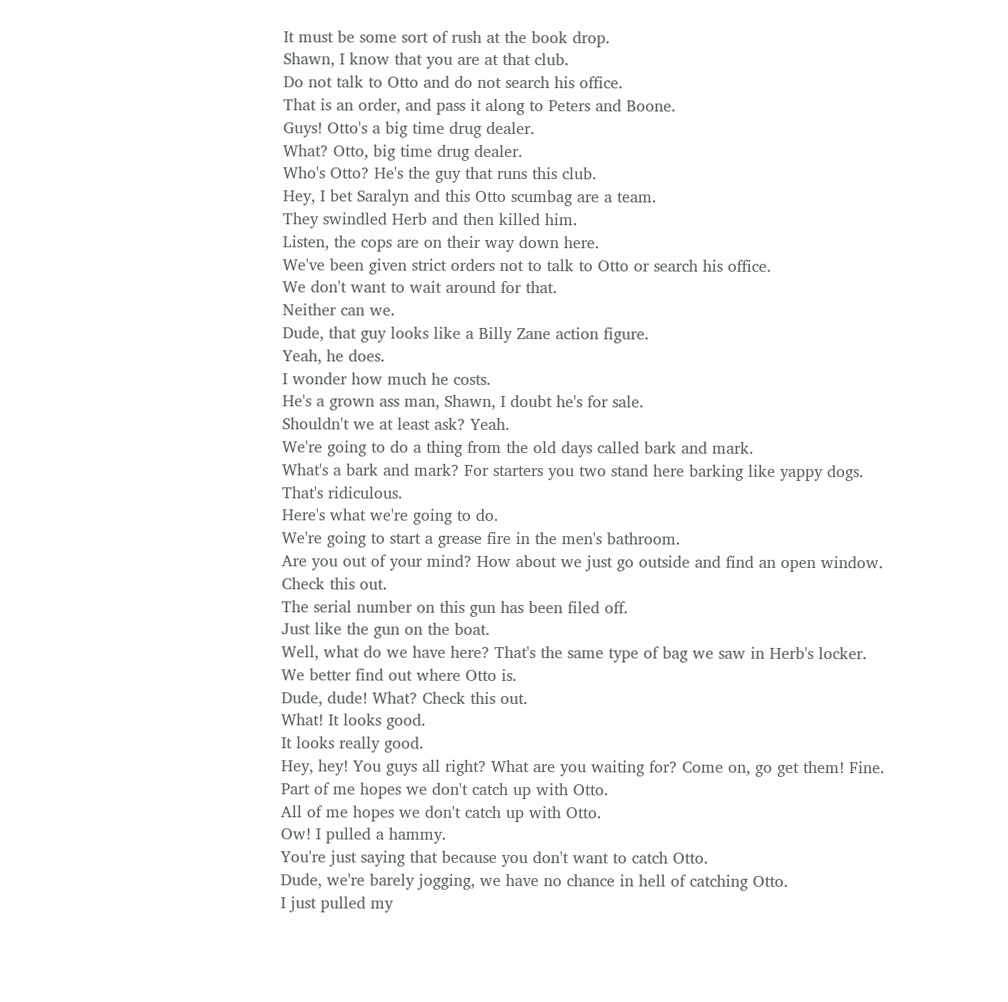It must be some sort of rush at the book drop.
Shawn, I know that you are at that club.
Do not talk to Otto and do not search his office.
That is an order, and pass it along to Peters and Boone.
Guys! Otto's a big time drug dealer.
What? Otto, big time drug dealer.
Who's Otto? He's the guy that runs this club.
Hey, I bet Saralyn and this Otto scumbag are a team.
They swindled Herb and then killed him.
Listen, the cops are on their way down here.
We've been given strict orders not to talk to Otto or search his office.
We don't want to wait around for that.
Neither can we.
Dude, that guy looks like a Billy Zane action figure.
Yeah, he does.
I wonder how much he costs.
He's a grown ass man, Shawn, I doubt he's for sale.
Shouldn't we at least ask? Yeah.
We're going to do a thing from the old days called bark and mark.
What's a bark and mark? For starters you two stand here barking like yappy dogs.
That's ridiculous.
Here's what we're going to do.
We're going to start a grease fire in the men's bathroom.
Are you out of your mind? How about we just go outside and find an open window.
Check this out.
The serial number on this gun has been filed off.
Just like the gun on the boat.
Well, what do we have here? That's the same type of bag we saw in Herb's locker.
We better find out where Otto is.
Dude, dude! What? Check this out.
What! It looks good.
It looks really good.
Hey, hey! You guys all right? What are you waiting for? Come on, go get them! Fine.
Part of me hopes we don't catch up with Otto.
All of me hopes we don't catch up with Otto.
Ow! I pulled a hammy.
You're just saying that because you don't want to catch Otto.
Dude, we're barely jogging, we have no chance in hell of catching Otto.
I just pulled my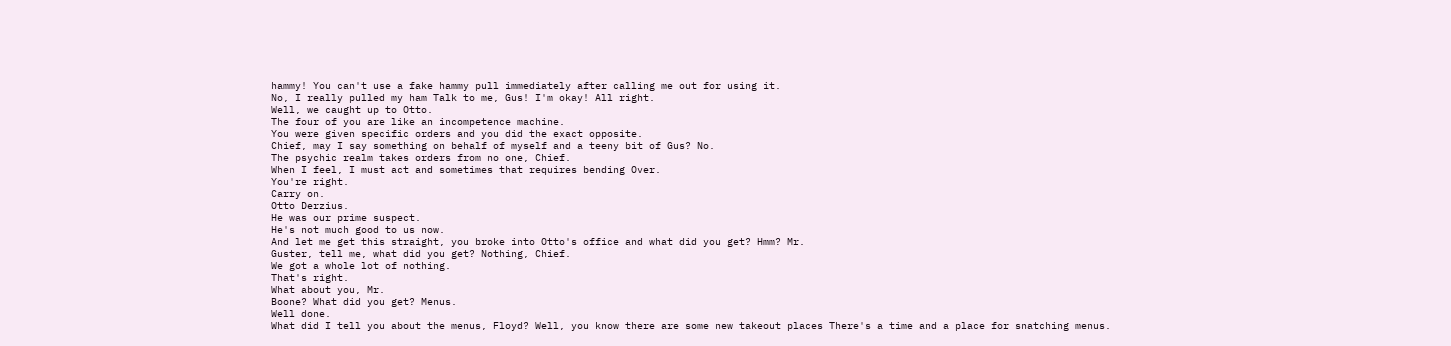hammy! You can't use a fake hammy pull immediately after calling me out for using it.
No, I really pulled my ham Talk to me, Gus! I'm okay! All right.
Well, we caught up to Otto.
The four of you are like an incompetence machine.
You were given specific orders and you did the exact opposite.
Chief, may I say something on behalf of myself and a teeny bit of Gus? No.
The psychic realm takes orders from no one, Chief.
When I feel, I must act and sometimes that requires bending Over.
You're right.
Carry on.
Otto Derzius.
He was our prime suspect.
He's not much good to us now.
And let me get this straight, you broke into Otto's office and what did you get? Hmm? Mr.
Guster, tell me, what did you get? Nothing, Chief.
We got a whole lot of nothing.
That's right.
What about you, Mr.
Boone? What did you get? Menus.
Well done.
What did I tell you about the menus, Floyd? Well, you know there are some new takeout places There's a time and a place for snatching menus.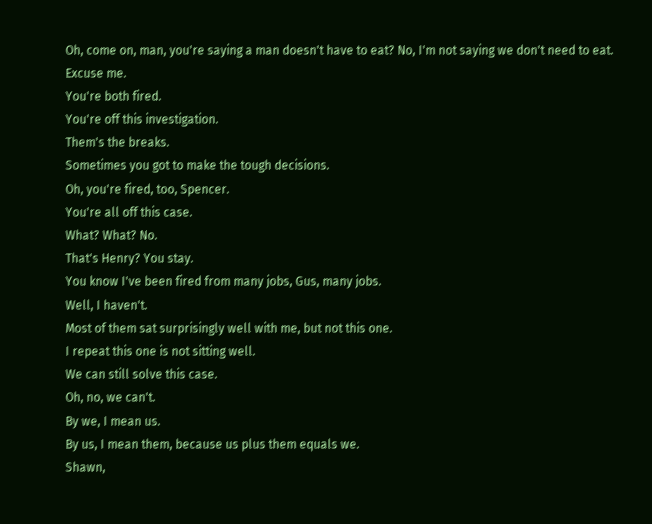Oh, come on, man, you're saying a man doesn't have to eat? No, I'm not saying we don't need to eat.
Excuse me.
You're both fired.
You're off this investigation.
Them's the breaks.
Sometimes you got to make the tough decisions.
Oh, you're fired, too, Spencer.
You're all off this case.
What? What? No.
That's Henry? You stay.
You know I've been fired from many jobs, Gus, many jobs.
Well, I haven't.
Most of them sat surprisingly well with me, but not this one.
I repeat this one is not sitting well.
We can still solve this case.
Oh, no, we can't.
By we, I mean us.
By us, I mean them, because us plus them equals we.
Shawn,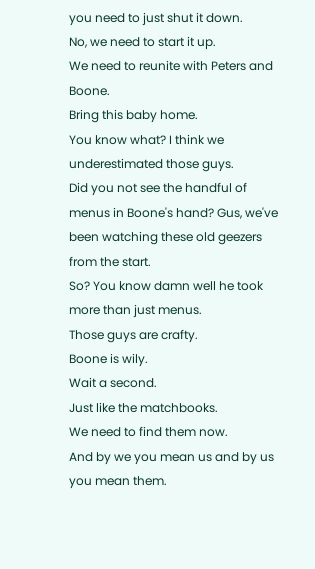you need to just shut it down.
No, we need to start it up.
We need to reunite with Peters and Boone.
Bring this baby home.
You know what? I think we underestimated those guys.
Did you not see the handful of menus in Boone's hand? Gus, we've been watching these old geezers from the start.
So? You know damn well he took more than just menus.
Those guys are crafty.
Boone is wily.
Wait a second.
Just like the matchbooks.
We need to find them now.
And by we you mean us and by us you mean them.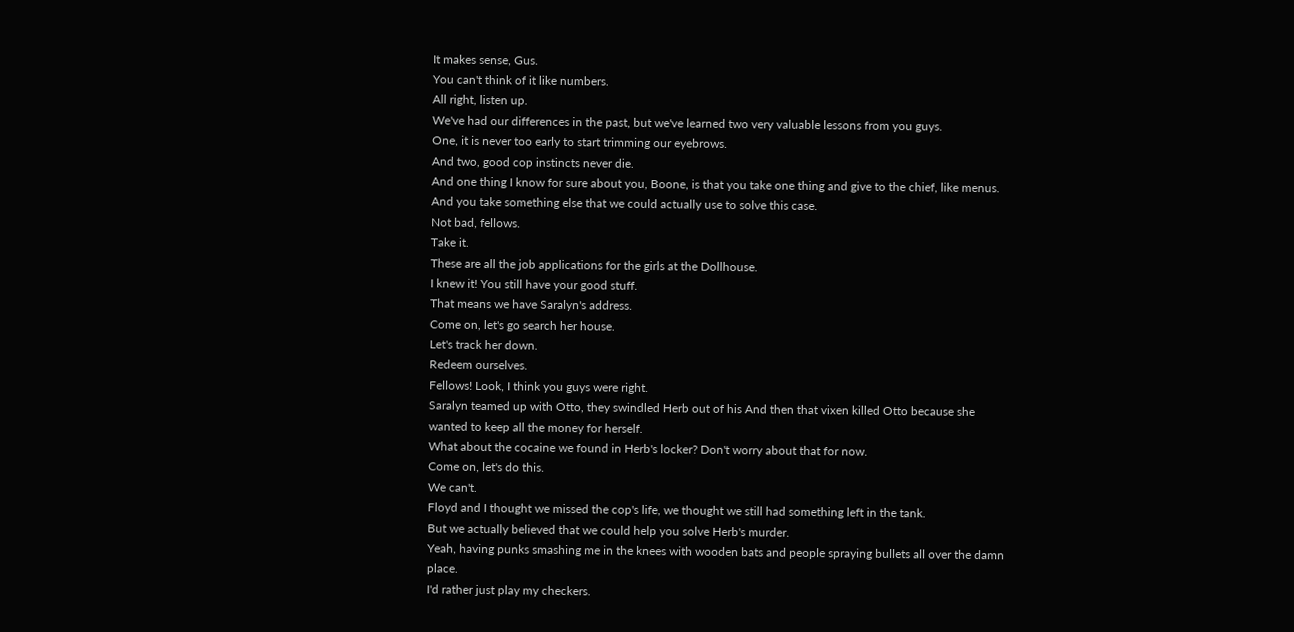It makes sense, Gus.
You can't think of it like numbers.
All right, listen up.
We've had our differences in the past, but we've learned two very valuable lessons from you guys.
One, it is never too early to start trimming our eyebrows.
And two, good cop instincts never die.
And one thing I know for sure about you, Boone, is that you take one thing and give to the chief, like menus.
And you take something else that we could actually use to solve this case.
Not bad, fellows.
Take it.
These are all the job applications for the girls at the Dollhouse.
I knew it! You still have your good stuff.
That means we have Saralyn's address.
Come on, let's go search her house.
Let's track her down.
Redeem ourselves.
Fellows! Look, I think you guys were right.
Saralyn teamed up with Otto, they swindled Herb out of his And then that vixen killed Otto because she wanted to keep all the money for herself.
What about the cocaine we found in Herb's locker? Don't worry about that for now.
Come on, let's do this.
We can't.
Floyd and I thought we missed the cop's life, we thought we still had something left in the tank.
But we actually believed that we could help you solve Herb's murder.
Yeah, having punks smashing me in the knees with wooden bats and people spraying bullets all over the damn place.
I'd rather just play my checkers.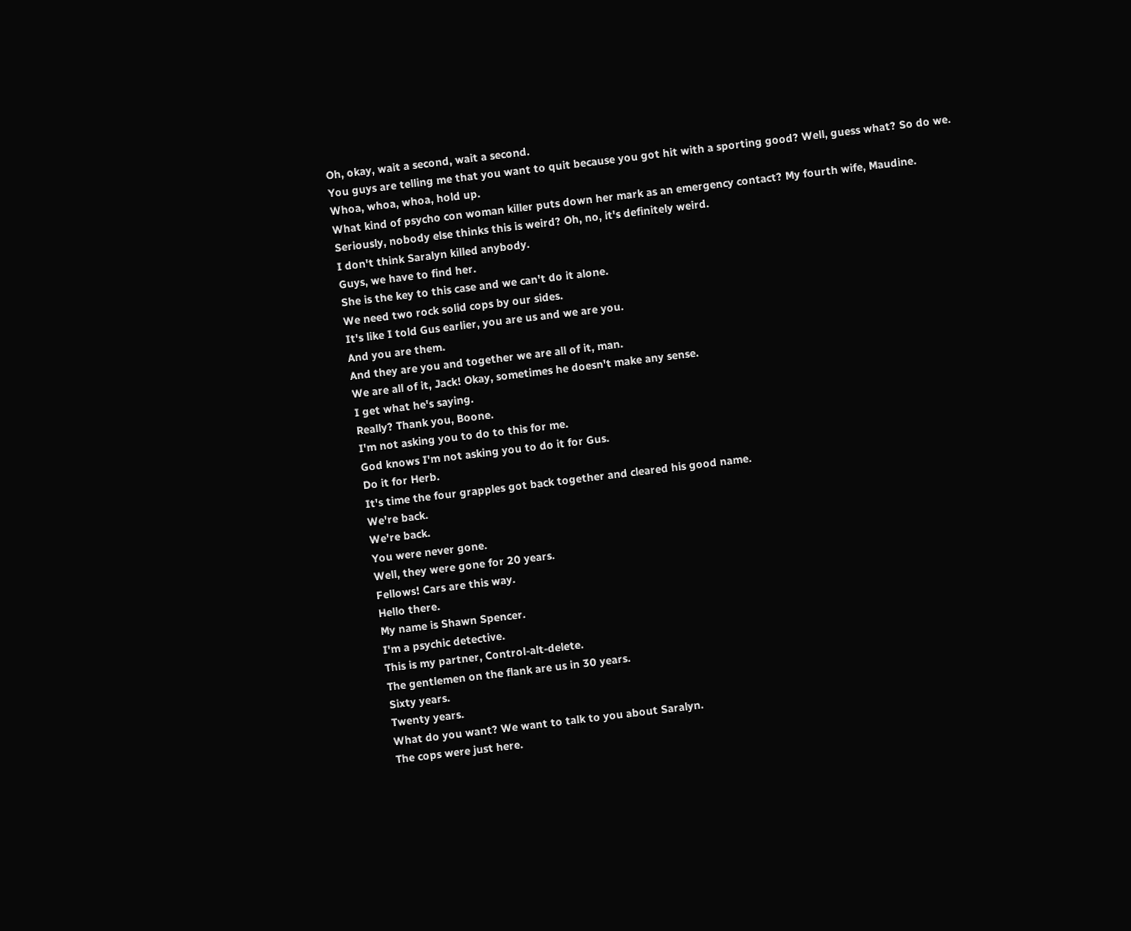Oh, okay, wait a second, wait a second.
You guys are telling me that you want to quit because you got hit with a sporting good? Well, guess what? So do we.
Whoa, whoa, whoa, hold up.
What kind of psycho con woman killer puts down her mark as an emergency contact? My fourth wife, Maudine.
Seriously, nobody else thinks this is weird? Oh, no, it's definitely weird.
I don't think Saralyn killed anybody.
Guys, we have to find her.
She is the key to this case and we can't do it alone.
We need two rock solid cops by our sides.
It's like I told Gus earlier, you are us and we are you.
And you are them.
And they are you and together we are all of it, man.
We are all of it, Jack! Okay, sometimes he doesn't make any sense.
I get what he's saying.
Really? Thank you, Boone.
I'm not asking you to do to this for me.
God knows I'm not asking you to do it for Gus.
Do it for Herb.
It's time the four grapples got back together and cleared his good name.
We're back.
We're back.
You were never gone.
Well, they were gone for 20 years.
Fellows! Cars are this way.
Hello there.
My name is Shawn Spencer.
I'm a psychic detective.
This is my partner, Control-alt-delete.
The gentlemen on the flank are us in 30 years.
Sixty years.
Twenty years.
What do you want? We want to talk to you about Saralyn.
The cops were just here.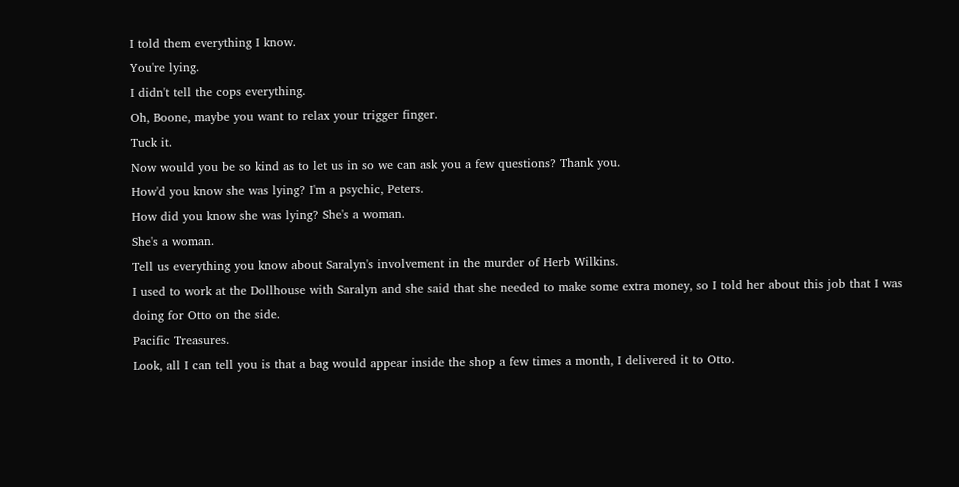I told them everything I know.
You're lying.
I didn't tell the cops everything.
Oh, Boone, maybe you want to relax your trigger finger.
Tuck it.
Now would you be so kind as to let us in so we can ask you a few questions? Thank you.
How'd you know she was lying? I'm a psychic, Peters.
How did you know she was lying? She's a woman.
She's a woman.
Tell us everything you know about Saralyn's involvement in the murder of Herb Wilkins.
I used to work at the Dollhouse with Saralyn and she said that she needed to make some extra money, so I told her about this job that I was doing for Otto on the side.
Pacific Treasures.
Look, all I can tell you is that a bag would appear inside the shop a few times a month, I delivered it to Otto.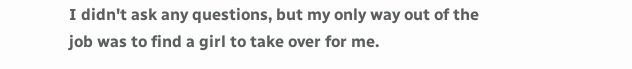I didn't ask any questions, but my only way out of the job was to find a girl to take over for me.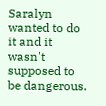Saralyn wanted to do it and it wasn't supposed to be dangerous.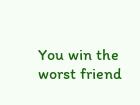You win the worst friend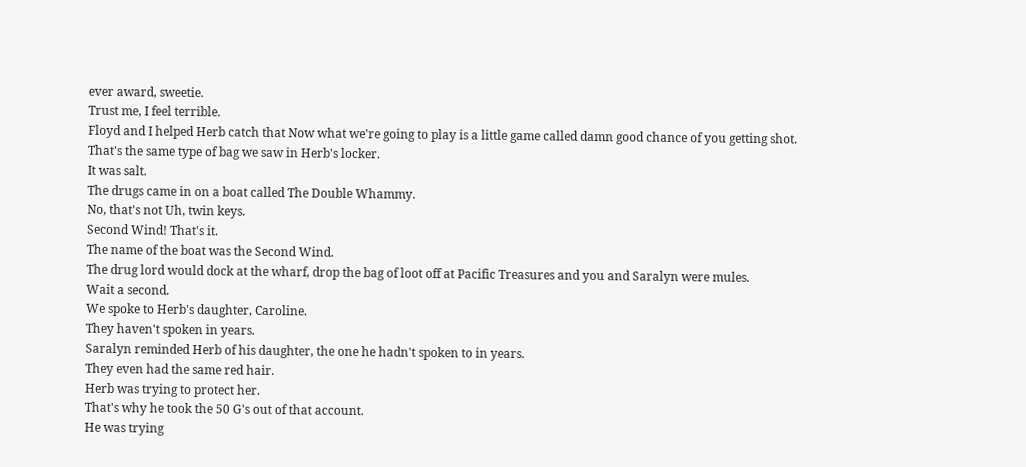ever award, sweetie.
Trust me, I feel terrible.
Floyd and I helped Herb catch that Now what we're going to play is a little game called damn good chance of you getting shot.
That's the same type of bag we saw in Herb's locker.
It was salt.
The drugs came in on a boat called The Double Whammy.
No, that's not Uh, twin keys.
Second Wind! That's it.
The name of the boat was the Second Wind.
The drug lord would dock at the wharf, drop the bag of loot off at Pacific Treasures and you and Saralyn were mules.
Wait a second.
We spoke to Herb's daughter, Caroline.
They haven't spoken in years.
Saralyn reminded Herb of his daughter, the one he hadn't spoken to in years.
They even had the same red hair.
Herb was trying to protect her.
That's why he took the 50 G's out of that account.
He was trying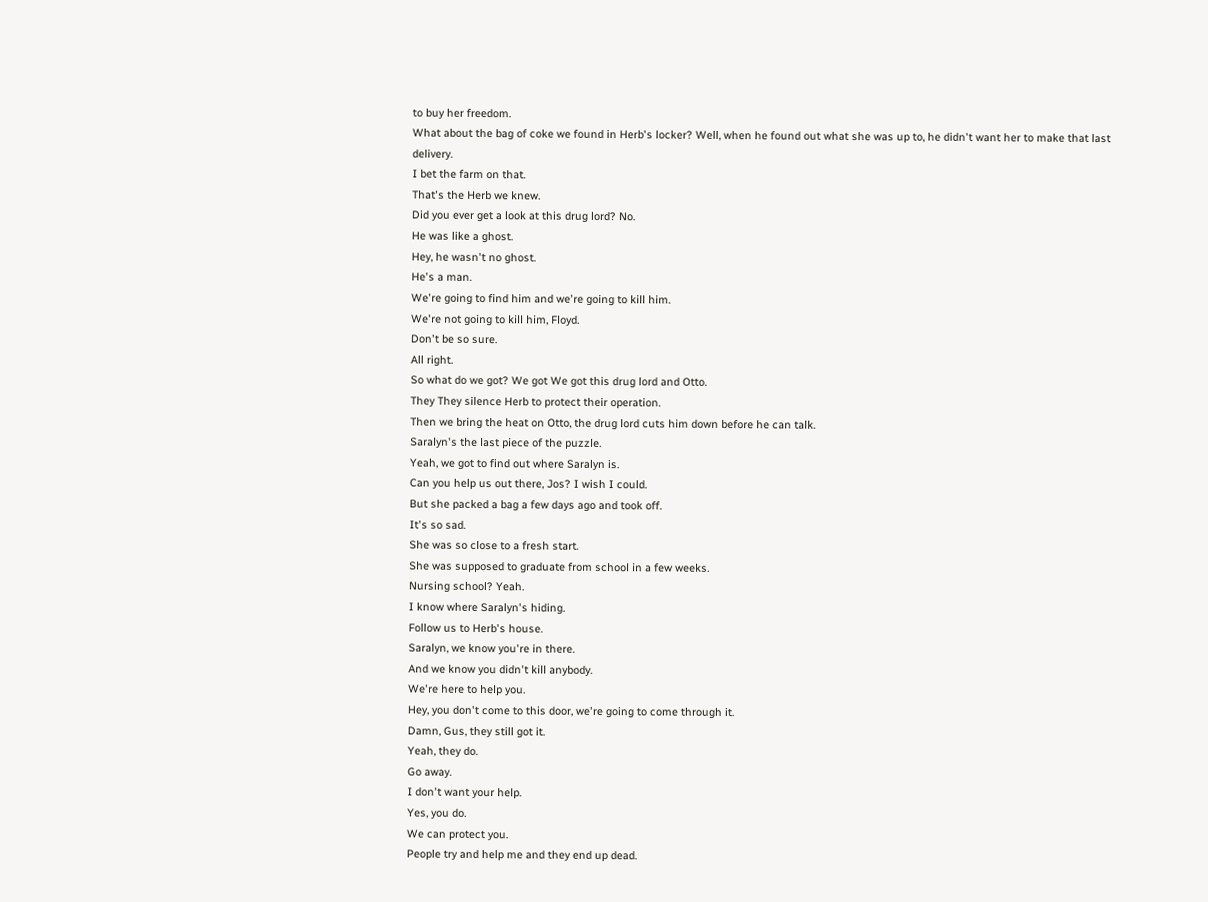to buy her freedom.
What about the bag of coke we found in Herb's locker? Well, when he found out what she was up to, he didn't want her to make that last delivery.
I bet the farm on that.
That's the Herb we knew.
Did you ever get a look at this drug lord? No.
He was like a ghost.
Hey, he wasn't no ghost.
He's a man.
We're going to find him and we're going to kill him.
We're not going to kill him, Floyd.
Don't be so sure.
All right.
So what do we got? We got We got this drug lord and Otto.
They They silence Herb to protect their operation.
Then we bring the heat on Otto, the drug lord cuts him down before he can talk.
Saralyn's the last piece of the puzzle.
Yeah, we got to find out where Saralyn is.
Can you help us out there, Jos? I wish I could.
But she packed a bag a few days ago and took off.
It's so sad.
She was so close to a fresh start.
She was supposed to graduate from school in a few weeks.
Nursing school? Yeah.
I know where Saralyn's hiding.
Follow us to Herb's house.
Saralyn, we know you're in there.
And we know you didn't kill anybody.
We're here to help you.
Hey, you don't come to this door, we're going to come through it.
Damn, Gus, they still got it.
Yeah, they do.
Go away.
I don't want your help.
Yes, you do.
We can protect you.
People try and help me and they end up dead.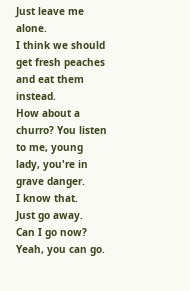Just leave me alone.
I think we should get fresh peaches and eat them instead.
How about a churro? You listen to me, young lady, you're in grave danger.
I know that.
Just go away.
Can I go now? Yeah, you can go.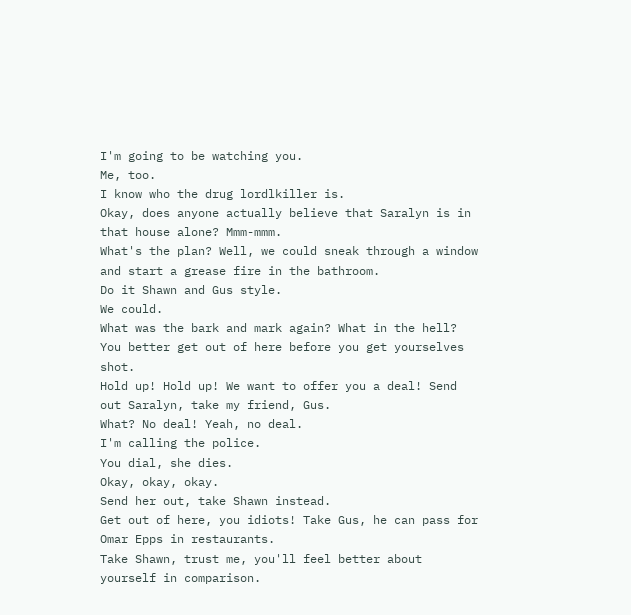I'm going to be watching you.
Me, too.
I know who the drug lordlkiller is.
Okay, does anyone actually believe that Saralyn is in that house alone? Mmm-mmm.
What's the plan? Well, we could sneak through a window and start a grease fire in the bathroom.
Do it Shawn and Gus style.
We could.
What was the bark and mark again? What in the hell? You better get out of here before you get yourselves shot.
Hold up! Hold up! We want to offer you a deal! Send out Saralyn, take my friend, Gus.
What? No deal! Yeah, no deal.
I'm calling the police.
You dial, she dies.
Okay, okay, okay.
Send her out, take Shawn instead.
Get out of here, you idiots! Take Gus, he can pass for Omar Epps in restaurants.
Take Shawn, trust me, you'll feel better about yourself in comparison.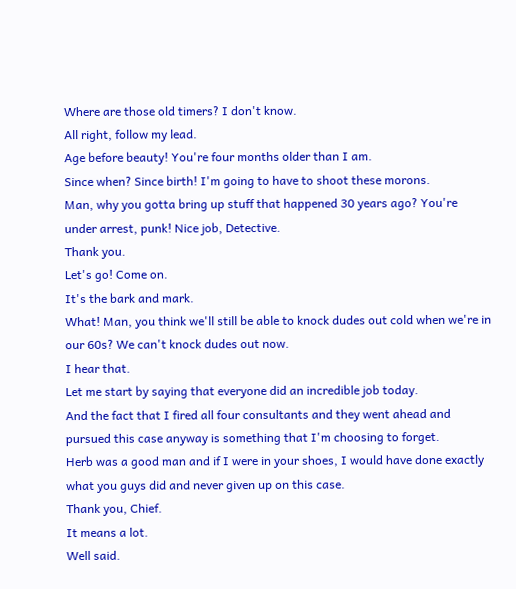Where are those old timers? I don't know.
All right, follow my lead.
Age before beauty! You're four months older than I am.
Since when? Since birth! I'm going to have to shoot these morons.
Man, why you gotta bring up stuff that happened 30 years ago? You're under arrest, punk! Nice job, Detective.
Thank you.
Let's go! Come on.
It's the bark and mark.
What! Man, you think we'll still be able to knock dudes out cold when we're in our 60s? We can't knock dudes out now.
I hear that.
Let me start by saying that everyone did an incredible job today.
And the fact that I fired all four consultants and they went ahead and pursued this case anyway is something that I'm choosing to forget.
Herb was a good man and if I were in your shoes, I would have done exactly what you guys did and never given up on this case.
Thank you, Chief.
It means a lot.
Well said.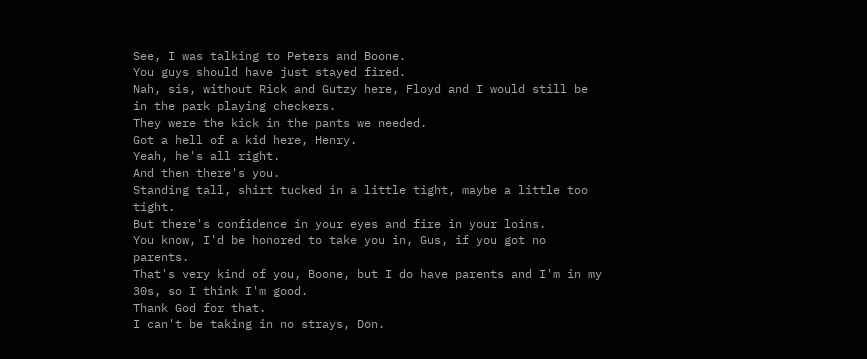See, I was talking to Peters and Boone.
You guys should have just stayed fired.
Nah, sis, without Rick and Gutzy here, Floyd and I would still be in the park playing checkers.
They were the kick in the pants we needed.
Got a hell of a kid here, Henry.
Yeah, he's all right.
And then there's you.
Standing tall, shirt tucked in a little tight, maybe a little too tight.
But there's confidence in your eyes and fire in your loins.
You know, I'd be honored to take you in, Gus, if you got no parents.
That's very kind of you, Boone, but I do have parents and I'm in my 30s, so I think I'm good.
Thank God for that.
I can't be taking in no strays, Don.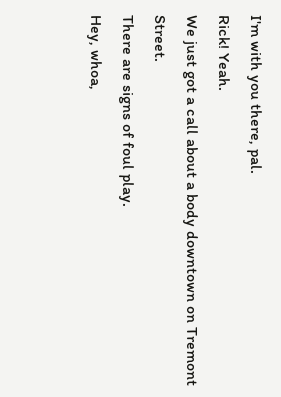I'm with you there, pal.
Rick! Yeah.
We just got a call about a body downtown on Tremont Street.
There are signs of foul play.
Hey, whoa,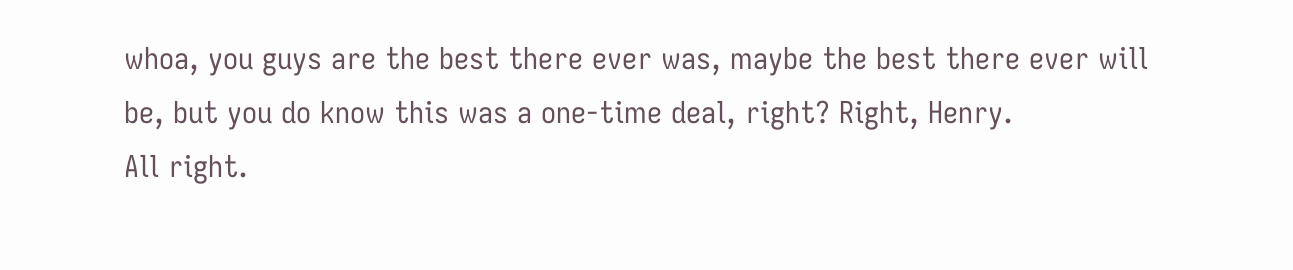whoa, you guys are the best there ever was, maybe the best there ever will be, but you do know this was a one-time deal, right? Right, Henry.
All right.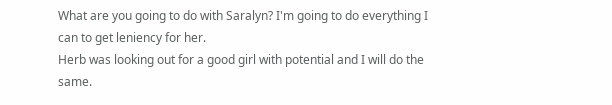What are you going to do with Saralyn? I'm going to do everything I can to get leniency for her.
Herb was looking out for a good girl with potential and I will do the same.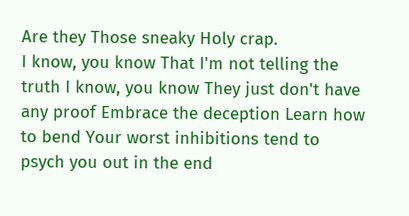Are they Those sneaky Holy crap.
I know, you know That I'm not telling the truth I know, you know They just don't have any proof Embrace the deception Learn how to bend Your worst inhibitions tend to psych you out in the end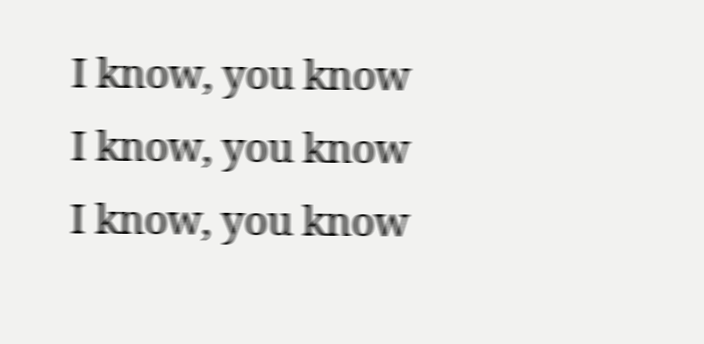I know, you know I know, you know I know, you know